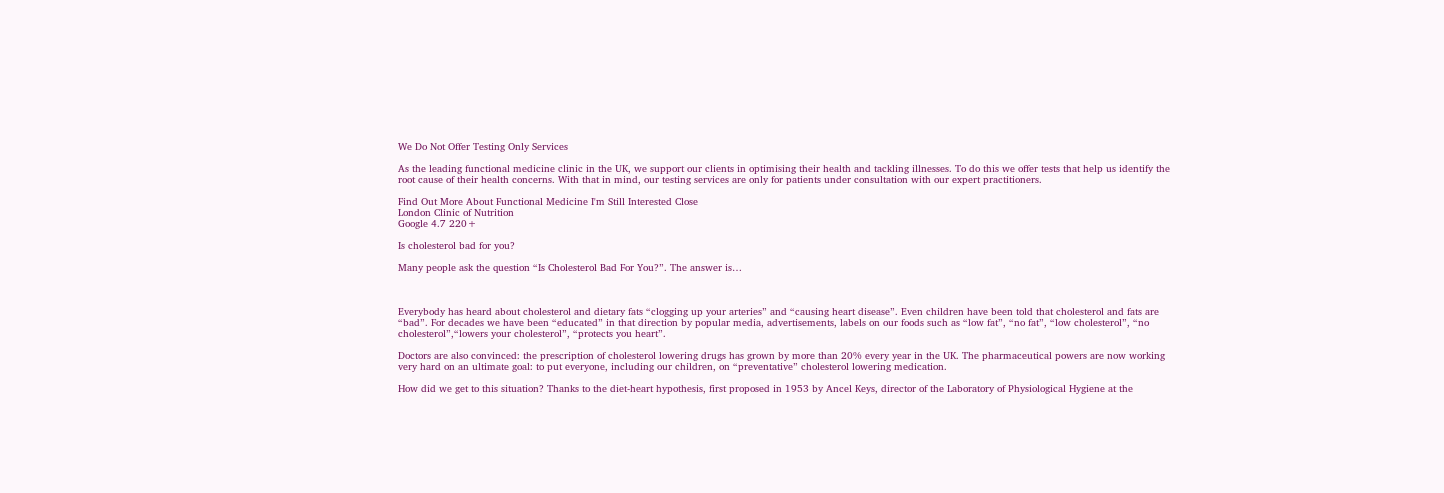We Do Not Offer Testing Only Services

As the leading functional medicine clinic in the UK, we support our clients in optimising their health and tackling illnesses. To do this we offer tests that help us identify the root cause of their health concerns. With that in mind, our testing services are only for patients under consultation with our expert practitioners.

Find Out More About Functional Medicine I'm Still Interested Close
London Clinic of Nutrition
Google 4.7 220+

Is cholesterol bad for you?

Many people ask the question “Is Cholesterol Bad For You?”. The answer is…



Everybody has heard about cholesterol and dietary fats “clogging up your arteries” and “causing heart disease”. Even children have been told that cholesterol and fats are “bad”. For decades we have been “educated” in that direction by popular media, advertisements, labels on our foods such as “low fat”, “no fat”, “low cholesterol”, “no cholesterol”,“lowers your cholesterol”, “protects you heart”.

Doctors are also convinced: the prescription of cholesterol lowering drugs has grown by more than 20% every year in the UK. The pharmaceutical powers are now working very hard on an ultimate goal: to put everyone, including our children, on “preventative” cholesterol lowering medication.

How did we get to this situation? Thanks to the diet-heart hypothesis, first proposed in 1953 by Ancel Keys, director of the Laboratory of Physiological Hygiene at the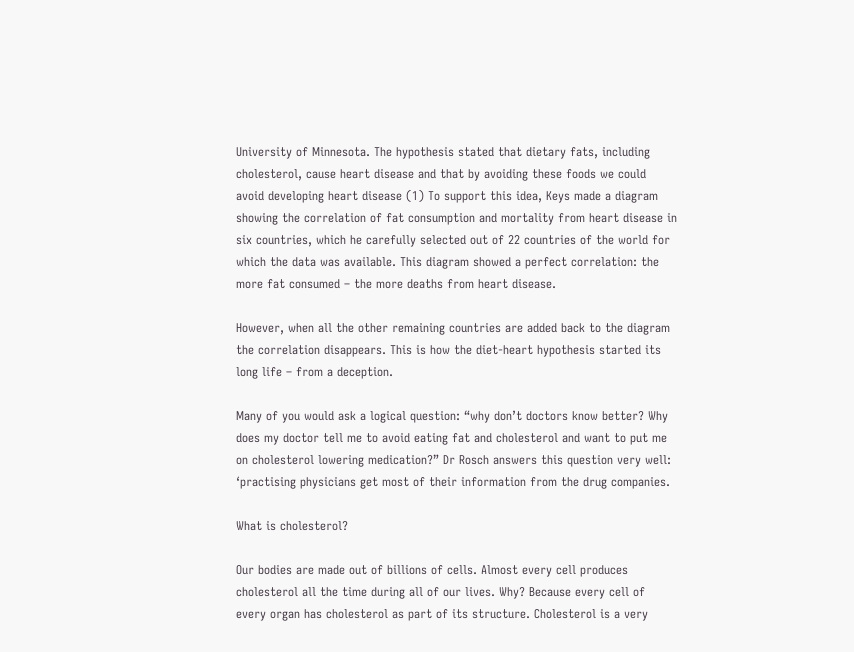University of Minnesota. The hypothesis stated that dietary fats, including cholesterol, cause heart disease and that by avoiding these foods we could avoid developing heart disease (1) To support this idea, Keys made a diagram showing the correlation of fat consumption and mortality from heart disease in six countries, which he carefully selected out of 22 countries of the world for which the data was available. This diagram showed a perfect correlation: the more fat consumed – the more deaths from heart disease.

However, when all the other remaining countries are added back to the diagram the correlation disappears. This is how the diet-heart hypothesis started its long life – from a deception.

Many of you would ask a logical question: “why don’t doctors know better? Why does my doctor tell me to avoid eating fat and cholesterol and want to put me on cholesterol lowering medication?” Dr Rosch answers this question very well: ‘practising physicians get most of their information from the drug companies.

What is cholesterol?

Our bodies are made out of billions of cells. Almost every cell produces cholesterol all the time during all of our lives. Why? Because every cell of every organ has cholesterol as part of its structure. Cholesterol is a very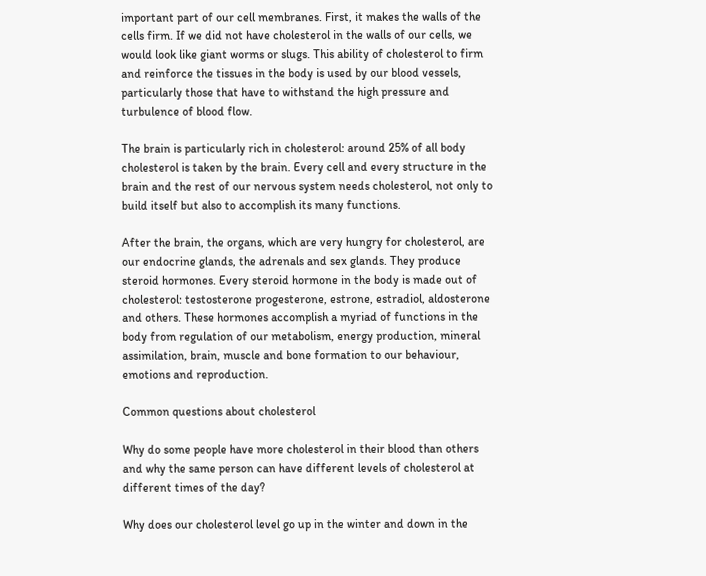important part of our cell membranes. First, it makes the walls of the cells firm. If we did not have cholesterol in the walls of our cells, we would look like giant worms or slugs. This ability of cholesterol to firm and reinforce the tissues in the body is used by our blood vessels, particularly those that have to withstand the high pressure and turbulence of blood flow.

The brain is particularly rich in cholesterol: around 25% of all body cholesterol is taken by the brain. Every cell and every structure in the brain and the rest of our nervous system needs cholesterol, not only to build itself but also to accomplish its many functions.

After the brain, the organs, which are very hungry for cholesterol, are our endocrine glands, the adrenals and sex glands. They produce steroid hormones. Every steroid hormone in the body is made out of cholesterol: testosterone progesterone, estrone, estradiol, aldosterone and others. These hormones accomplish a myriad of functions in the body from regulation of our metabolism, energy production, mineral assimilation, brain, muscle and bone formation to our behaviour, emotions and reproduction.

Common questions about cholesterol

Why do some people have more cholesterol in their blood than others and why the same person can have different levels of cholesterol at different times of the day?

Why does our cholesterol level go up in the winter and down in the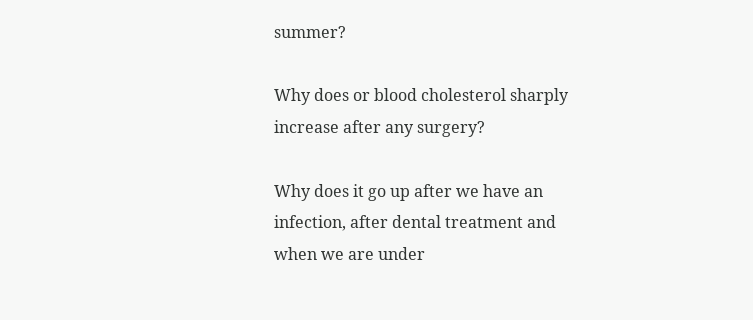summer?

Why does or blood cholesterol sharply increase after any surgery?

Why does it go up after we have an infection, after dental treatment and when we are under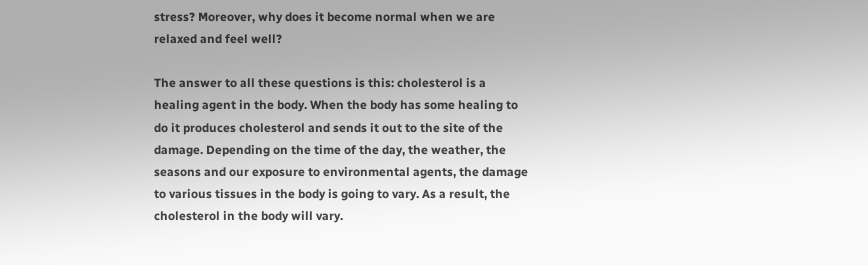stress? Moreover, why does it become normal when we are relaxed and feel well?

The answer to all these questions is this: cholesterol is a healing agent in the body. When the body has some healing to do it produces cholesterol and sends it out to the site of the damage. Depending on the time of the day, the weather, the seasons and our exposure to environmental agents, the damage to various tissues in the body is going to vary. As a result, the cholesterol in the body will vary.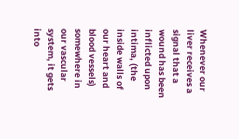Whenever our liver receives a signal that a wound has been inflicted upon intima, (the inside walls of our heart and blood vessels) somewhere in our vascular system, it gets into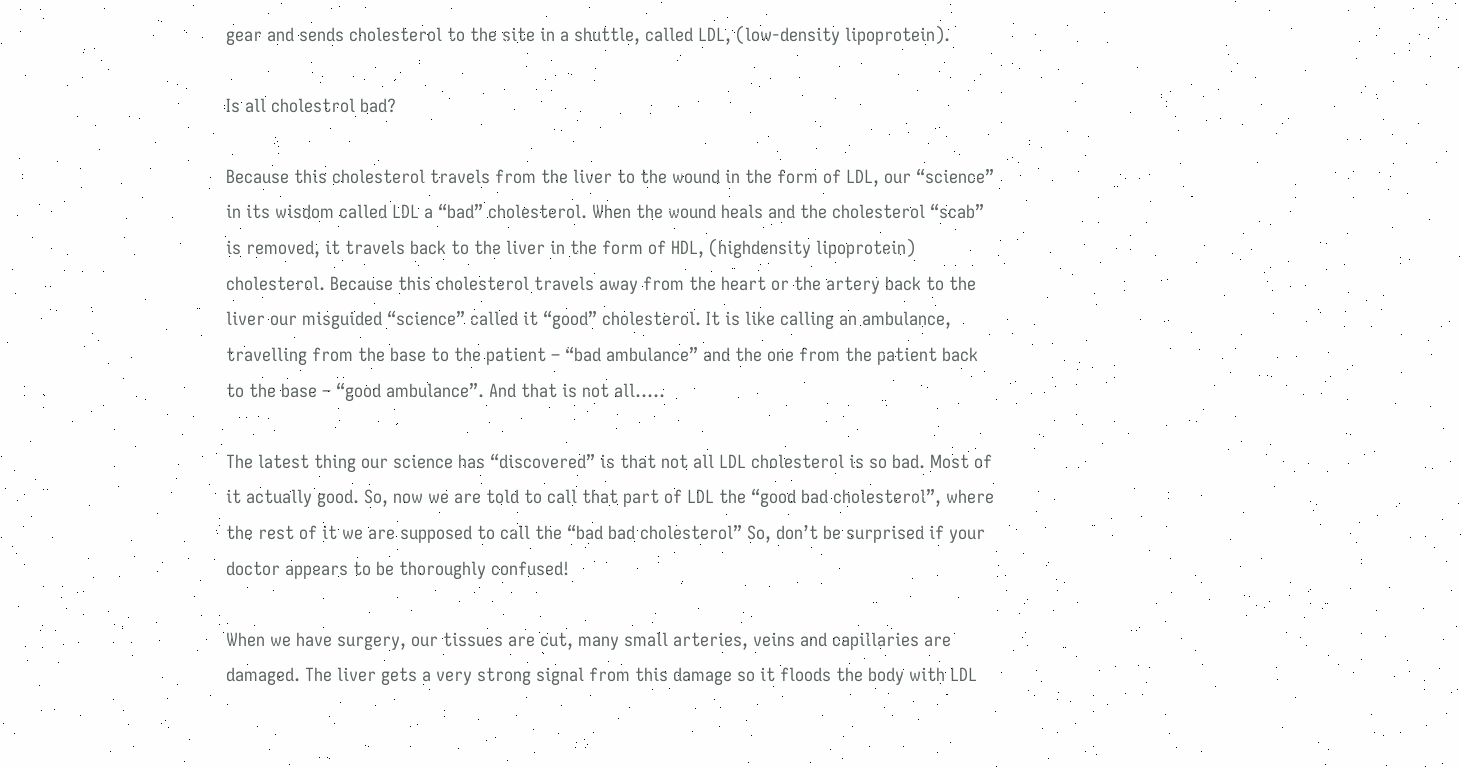gear and sends cholesterol to the site in a shuttle, called LDL, (low-density lipoprotein).

Is all cholestrol bad?

Because this cholesterol travels from the liver to the wound in the form of LDL, our “science” in its wisdom called LDL a “bad” cholesterol. When the wound heals and the cholesterol “scab” is removed, it travels back to the liver in the form of HDL, (highdensity lipoprotein) cholesterol. Because this cholesterol travels away from the heart or the artery back to the liver our misguided “science” called it “good” cholesterol. It is like calling an ambulance, travelling from the base to the patient – “bad ambulance” and the one from the patient back to the base – “good ambulance”. And that is not all…..

The latest thing our science has “discovered” is that not all LDL cholesterol is so bad. Most of it actually good. So, now we are told to call that part of LDL the “good bad cholesterol”, where the rest of it we are supposed to call the “bad bad cholesterol” So, don’t be surprised if your doctor appears to be thoroughly confused!

When we have surgery, our tissues are cut, many small arteries, veins and capillaries are damaged. The liver gets a very strong signal from this damage so it floods the body with LDL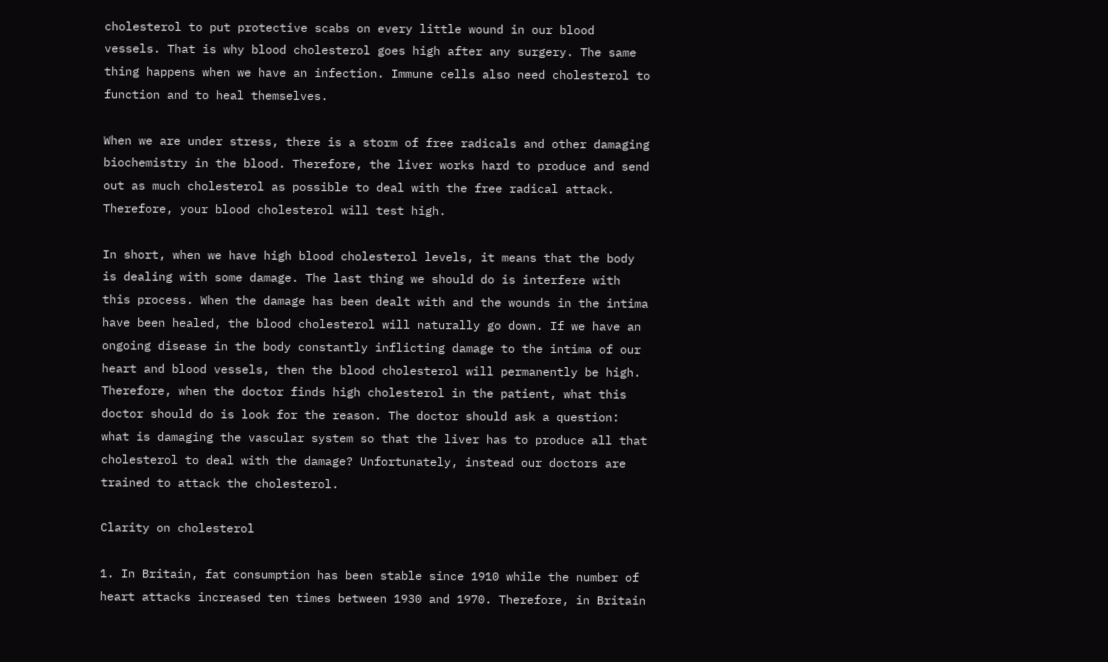cholesterol to put protective scabs on every little wound in our blood vessels. That is why blood cholesterol goes high after any surgery. The same thing happens when we have an infection. Immune cells also need cholesterol to function and to heal themselves.

When we are under stress, there is a storm of free radicals and other damaging biochemistry in the blood. Therefore, the liver works hard to produce and send out as much cholesterol as possible to deal with the free radical attack. Therefore, your blood cholesterol will test high.

In short, when we have high blood cholesterol levels, it means that the body is dealing with some damage. The last thing we should do is interfere with this process. When the damage has been dealt with and the wounds in the intima have been healed, the blood cholesterol will naturally go down. If we have an ongoing disease in the body constantly inflicting damage to the intima of our heart and blood vessels, then the blood cholesterol will permanently be high. Therefore, when the doctor finds high cholesterol in the patient, what this doctor should do is look for the reason. The doctor should ask a question: what is damaging the vascular system so that the liver has to produce all that cholesterol to deal with the damage? Unfortunately, instead our doctors are trained to attack the cholesterol.

Clarity on cholesterol

1. In Britain, fat consumption has been stable since 1910 while the number of heart attacks increased ten times between 1930 and 1970. Therefore, in Britain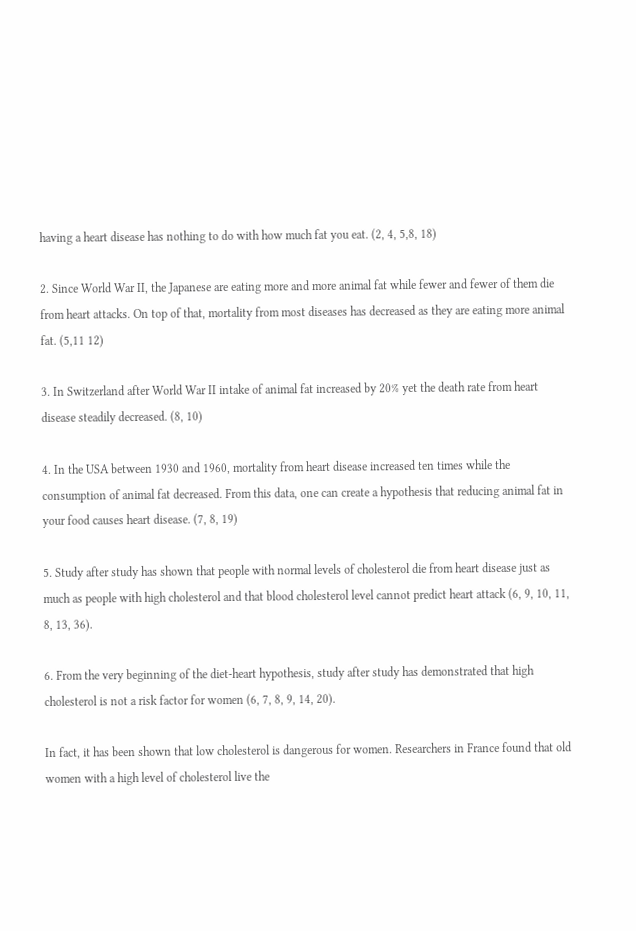having a heart disease has nothing to do with how much fat you eat. (2, 4, 5,8, 18)

2. Since World War II, the Japanese are eating more and more animal fat while fewer and fewer of them die from heart attacks. On top of that, mortality from most diseases has decreased as they are eating more animal fat. (5,11 12)

3. In Switzerland after World War II intake of animal fat increased by 20% yet the death rate from heart disease steadily decreased. (8, 10)

4. In the USA between 1930 and 1960, mortality from heart disease increased ten times while the consumption of animal fat decreased. From this data, one can create a hypothesis that reducing animal fat in your food causes heart disease. (7, 8, 19)

5. Study after study has shown that people with normal levels of cholesterol die from heart disease just as much as people with high cholesterol and that blood cholesterol level cannot predict heart attack (6, 9, 10, 11, 8, 13, 36).

6. From the very beginning of the diet-heart hypothesis, study after study has demonstrated that high cholesterol is not a risk factor for women (6, 7, 8, 9, 14, 20).

In fact, it has been shown that low cholesterol is dangerous for women. Researchers in France found that old women with a high level of cholesterol live the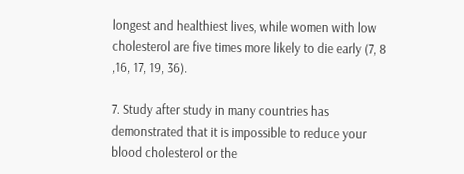longest and healthiest lives, while women with low cholesterol are five times more likely to die early (7, 8 ,16, 17, 19, 36).

7. Study after study in many countries has demonstrated that it is impossible to reduce your blood cholesterol or the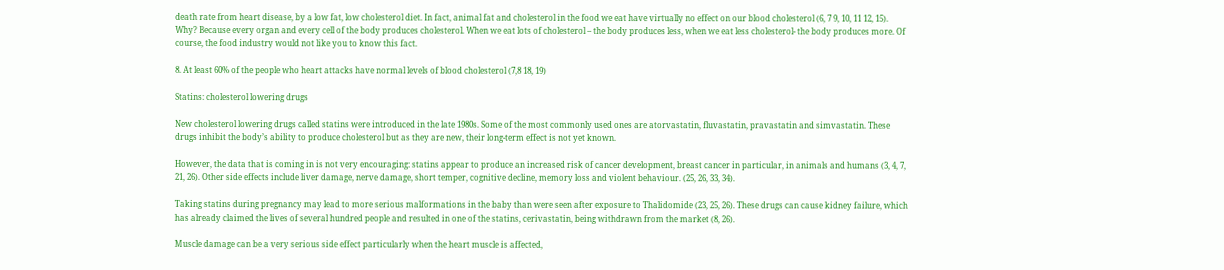death rate from heart disease, by a low fat, low cholesterol diet. In fact, animal fat and cholesterol in the food we eat have virtually no effect on our blood cholesterol (6, 7 9, 10, 11 12, 15). Why? Because every organ and every cell of the body produces cholesterol. When we eat lots of cholesterol – the body produces less, when we eat less cholesterol- the body produces more. Of course, the food industry would not like you to know this fact.

8. At least 60% of the people who heart attacks have normal levels of blood cholesterol (7,8 18, 19)

Statins: cholesterol lowering drugs

New cholesterol lowering drugs called statins were introduced in the late 1980s. Some of the most commonly used ones are atorvastatin, fluvastatin, pravastatin and simvastatin. These drugs inhibit the body’s ability to produce cholesterol but as they are new, their long-term effect is not yet known.

However, the data that is coming in is not very encouraging: statins appear to produce an increased risk of cancer development, breast cancer in particular, in animals and humans (3, 4, 7, 21, 26). Other side effects include liver damage, nerve damage, short temper, cognitive decline, memory loss and violent behaviour. (25, 26, 33, 34).

Taking statins during pregnancy may lead to more serious malformations in the baby than were seen after exposure to Thalidomide (23, 25, 26). These drugs can cause kidney failure, which has already claimed the lives of several hundred people and resulted in one of the statins, cerivastatin, being withdrawn from the market (8, 26).

Muscle damage can be a very serious side effect particularly when the heart muscle is affected,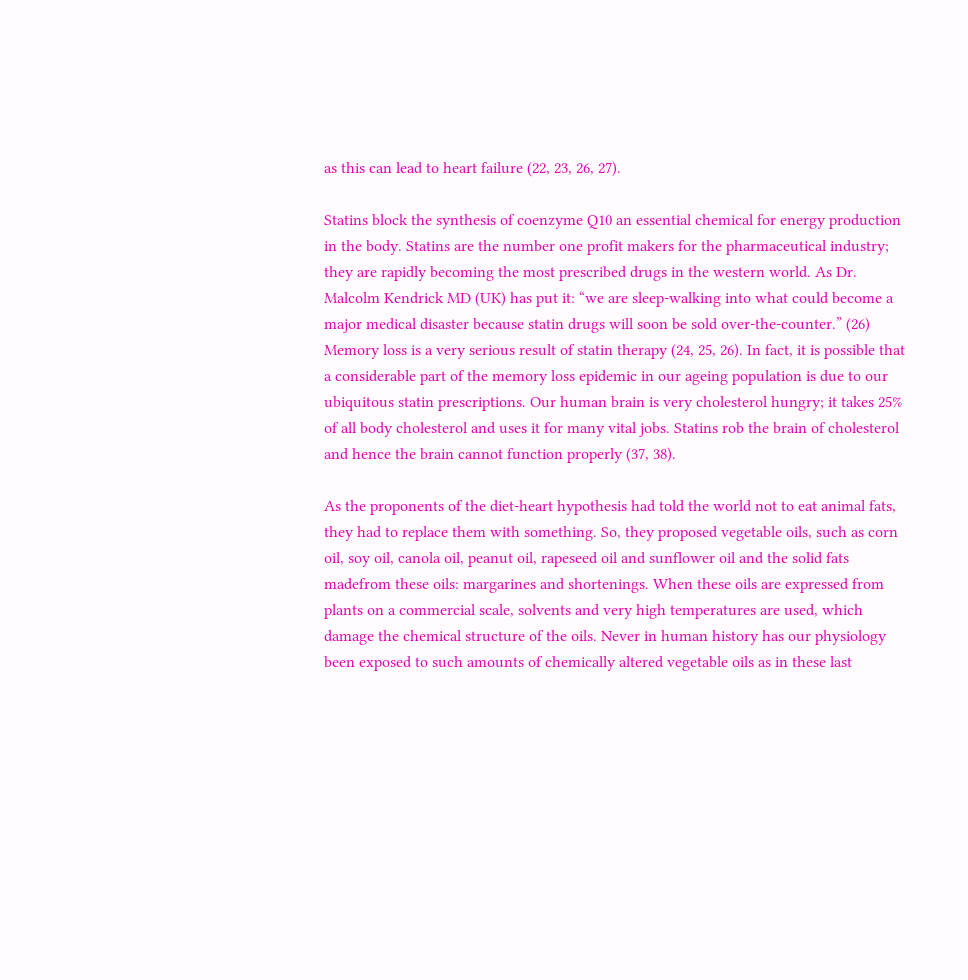as this can lead to heart failure (22, 23, 26, 27).

Statins block the synthesis of coenzyme Q10 an essential chemical for energy production in the body. Statins are the number one profit makers for the pharmaceutical industry; they are rapidly becoming the most prescribed drugs in the western world. As Dr. Malcolm Kendrick MD (UK) has put it: “we are sleep-walking into what could become a major medical disaster because statin drugs will soon be sold over-the-counter.” (26) Memory loss is a very serious result of statin therapy (24, 25, 26). In fact, it is possible that a considerable part of the memory loss epidemic in our ageing population is due to our ubiquitous statin prescriptions. Our human brain is very cholesterol hungry; it takes 25% of all body cholesterol and uses it for many vital jobs. Statins rob the brain of cholesterol and hence the brain cannot function properly (37, 38).

As the proponents of the diet-heart hypothesis had told the world not to eat animal fats, they had to replace them with something. So, they proposed vegetable oils, such as corn oil, soy oil, canola oil, peanut oil, rapeseed oil and sunflower oil and the solid fats madefrom these oils: margarines and shortenings. When these oils are expressed from plants on a commercial scale, solvents and very high temperatures are used, which damage the chemical structure of the oils. Never in human history has our physiology been exposed to such amounts of chemically altered vegetable oils as in these last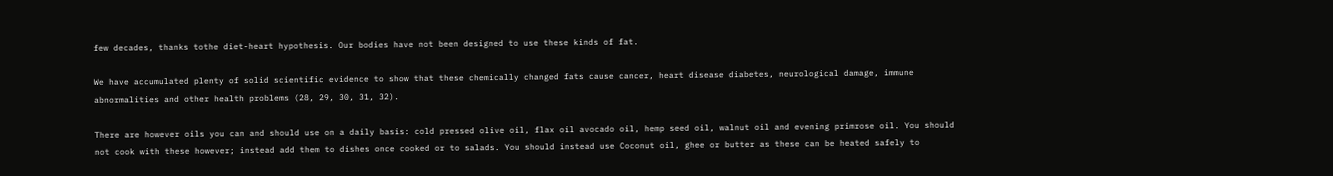few decades, thanks tothe diet-heart hypothesis. Our bodies have not been designed to use these kinds of fat.

We have accumulated plenty of solid scientific evidence to show that these chemically changed fats cause cancer, heart disease diabetes, neurological damage, immune abnormalities and other health problems (28, 29, 30, 31, 32).

There are however oils you can and should use on a daily basis: cold pressed olive oil, flax oil avocado oil, hemp seed oil, walnut oil and evening primrose oil. You should not cook with these however; instead add them to dishes once cooked or to salads. You should instead use Coconut oil, ghee or butter as these can be heated safely to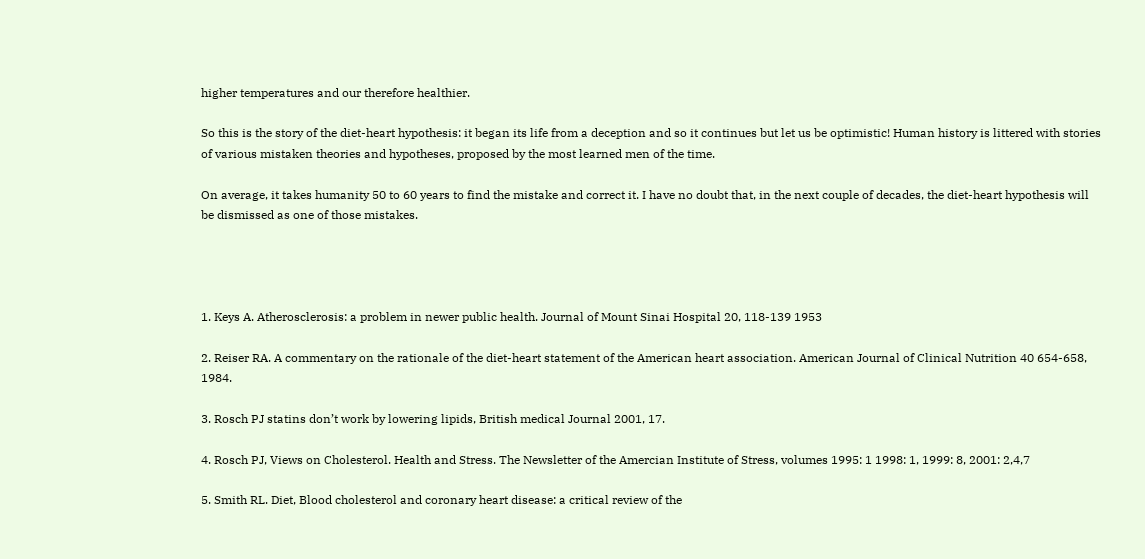higher temperatures and our therefore healthier.

So this is the story of the diet-heart hypothesis: it began its life from a deception and so it continues but let us be optimistic! Human history is littered with stories of various mistaken theories and hypotheses, proposed by the most learned men of the time.

On average, it takes humanity 50 to 60 years to find the mistake and correct it. I have no doubt that, in the next couple of decades, the diet-heart hypothesis will be dismissed as one of those mistakes.




1. Keys A. Atherosclerosis: a problem in newer public health. Journal of Mount Sinai Hospital 20, 118-139 1953

2. Reiser RA. A commentary on the rationale of the diet-heart statement of the American heart association. American Journal of Clinical Nutrition 40 654-658, 1984.

3. Rosch PJ statins don’t work by lowering lipids, British medical Journal 2001, 17.

4. Rosch PJ, Views on Cholesterol. Health and Stress. The Newsletter of the Amercian Institute of Stress, volumes 1995: 1 1998: 1, 1999: 8, 2001: 2,4,7

5. Smith RL. Diet, Blood cholesterol and coronary heart disease: a critical review of the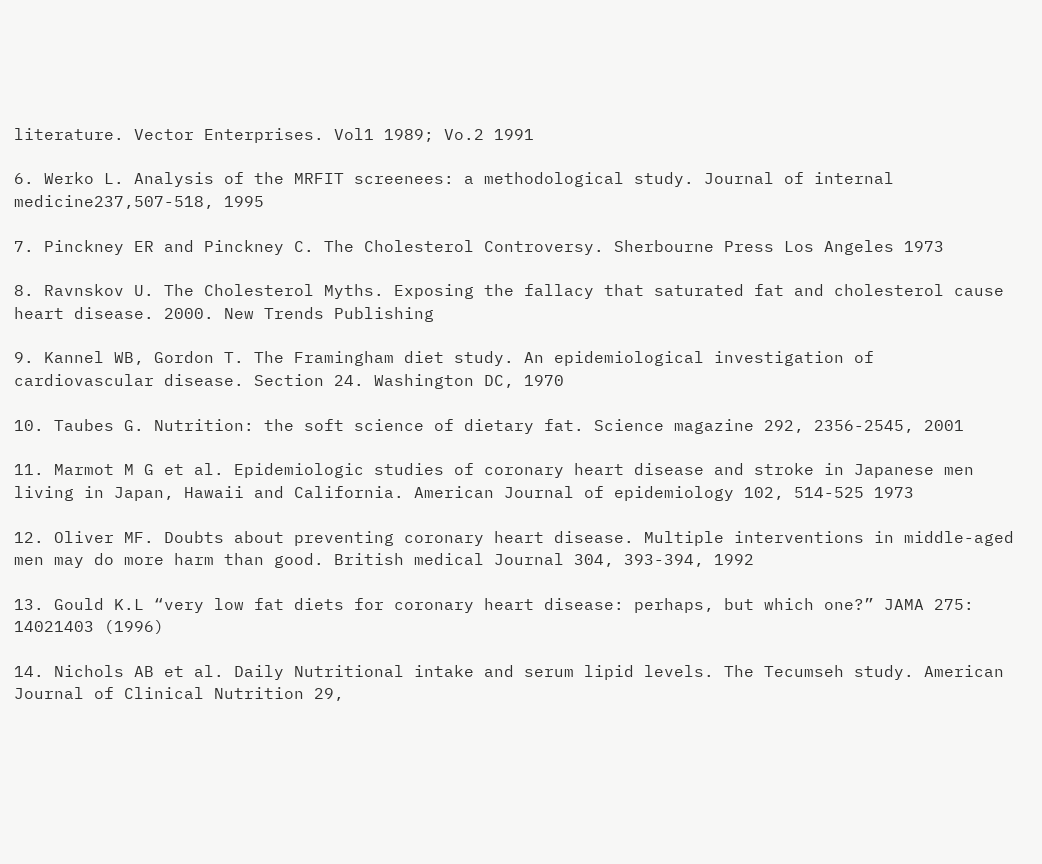literature. Vector Enterprises. Vol1 1989; Vo.2 1991

6. Werko L. Analysis of the MRFIT screenees: a methodological study. Journal of internal medicine237,507-518, 1995

7. Pinckney ER and Pinckney C. The Cholesterol Controversy. Sherbourne Press Los Angeles 1973

8. Ravnskov U. The Cholesterol Myths. Exposing the fallacy that saturated fat and cholesterol cause heart disease. 2000. New Trends Publishing

9. Kannel WB, Gordon T. The Framingham diet study. An epidemiological investigation of cardiovascular disease. Section 24. Washington DC, 1970

10. Taubes G. Nutrition: the soft science of dietary fat. Science magazine 292, 2356-2545, 2001

11. Marmot M G et al. Epidemiologic studies of coronary heart disease and stroke in Japanese men living in Japan, Hawaii and California. American Journal of epidemiology 102, 514-525 1973

12. Oliver MF. Doubts about preventing coronary heart disease. Multiple interventions in middle-aged men may do more harm than good. British medical Journal 304, 393-394, 1992

13. Gould K.L “very low fat diets for coronary heart disease: perhaps, but which one?” JAMA 275: 14021403 (1996)

14. Nichols AB et al. Daily Nutritional intake and serum lipid levels. The Tecumseh study. American Journal of Clinical Nutrition 29,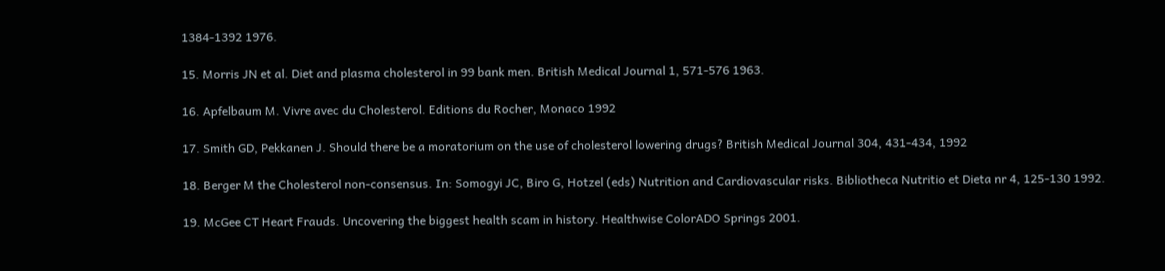1384-1392 1976.

15. Morris JN et al. Diet and plasma cholesterol in 99 bank men. British Medical Journal 1, 571-576 1963.

16. Apfelbaum M. Vivre avec du Cholesterol. Editions du Rocher, Monaco 1992

17. Smith GD, Pekkanen J. Should there be a moratorium on the use of cholesterol lowering drugs? British Medical Journal 304, 431-434, 1992

18. Berger M the Cholesterol non-consensus. In: Somogyi JC, Biro G, Hotzel (eds) Nutrition and Cardiovascular risks. Bibliotheca Nutritio et Dieta nr 4, 125-130 1992.

19. McGee CT Heart Frauds. Uncovering the biggest health scam in history. Healthwise ColorADO Springs 2001.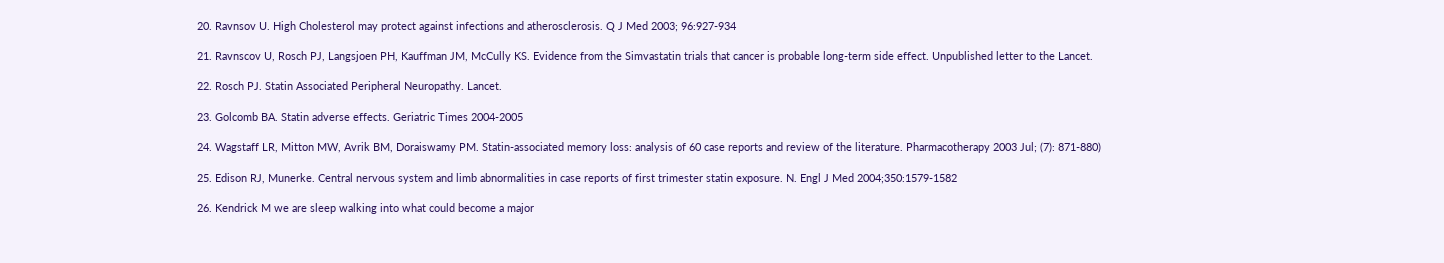20. Ravnsov U. High Cholesterol may protect against infections and atherosclerosis. Q J Med 2003; 96:927-934

21. Ravnscov U, Rosch PJ, Langsjoen PH, Kauffman JM, McCully KS. Evidence from the Simvastatin trials that cancer is probable long-term side effect. Unpublished letter to the Lancet.

22. Rosch PJ. Statin Associated Peripheral Neuropathy. Lancet.

23. Golcomb BA. Statin adverse effects. Geriatric Times 2004-2005

24. Wagstaff LR, Mitton MW, Avrik BM, Doraiswamy PM. Statin-associated memory loss: analysis of 60 case reports and review of the literature. Pharmacotherapy 2003 Jul; (7): 871-880)

25. Edison RJ, Munerke. Central nervous system and limb abnormalities in case reports of first trimester statin exposure. N. Engl J Med 2004;350:1579-1582

26. Kendrick M we are sleep walking into what could become a major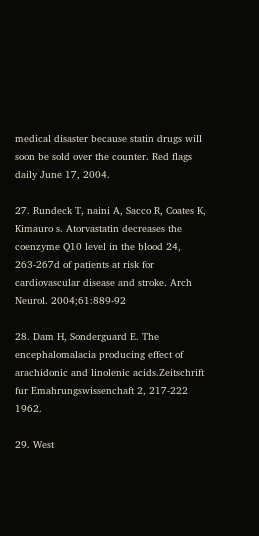medical disaster because statin drugs will soon be sold over the counter. Red flags daily June 17, 2004.

27. Rundeck T, naini A, Sacco R, Coates K, Kimauro s. Atorvastatin decreases the coenzyme Q10 level in the blood 24, 263-267d of patients at risk for cardiovascular disease and stroke. Arch Neurol. 2004;61:889-92

28. Dam H, Sonderguard E. The encephalomalacia producing effect of arachidonic and linolenic acids.Zeitschrift fur Emahrungswissenchaft 2, 217-222 1962.

29. West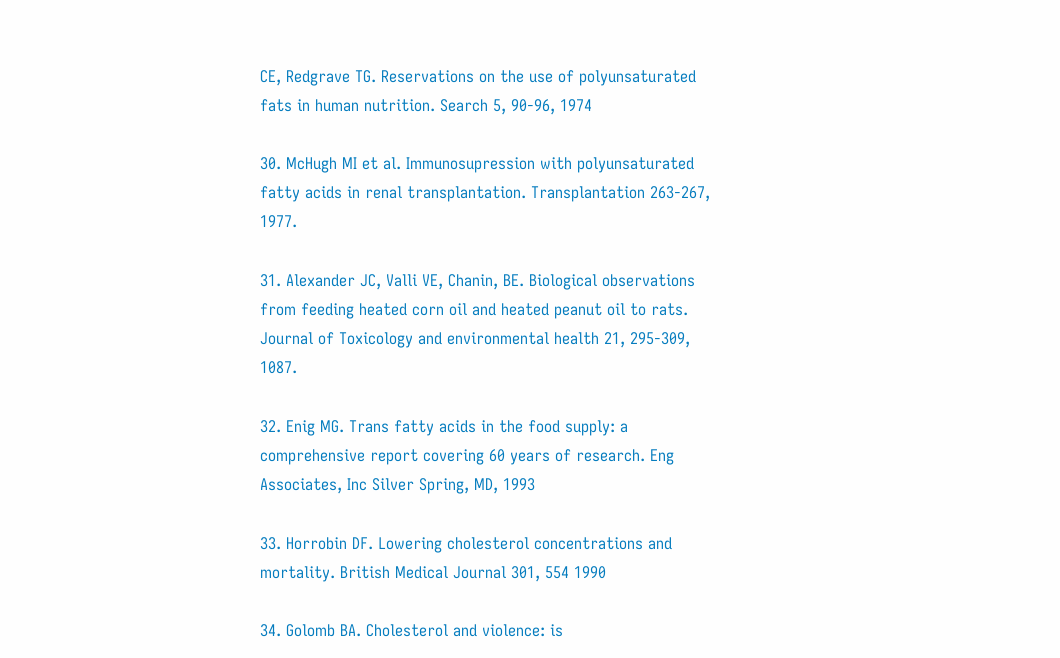CE, Redgrave TG. Reservations on the use of polyunsaturated fats in human nutrition. Search 5, 90-96, 1974

30. McHugh MI et al. Immunosupression with polyunsaturated fatty acids in renal transplantation. Transplantation 263-267, 1977.

31. Alexander JC, Valli VE, Chanin, BE. Biological observations from feeding heated corn oil and heated peanut oil to rats. Journal of Toxicology and environmental health 21, 295-309, 1087.

32. Enig MG. Trans fatty acids in the food supply: a comprehensive report covering 60 years of research. Eng Associates, Inc Silver Spring, MD, 1993

33. Horrobin DF. Lowering cholesterol concentrations and mortality. British Medical Journal 301, 554 1990

34. Golomb BA. Cholesterol and violence: is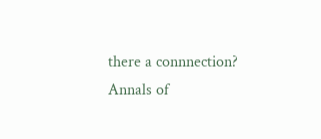there a connnection? Annals of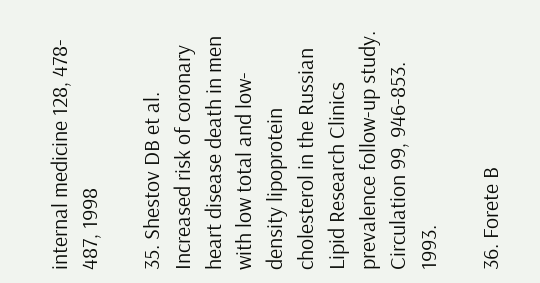internal medicine 128, 478- 487, 1998

35. Shestov DB et al. Increased risk of coronary heart disease death in men with low total and low-density lipoprotein cholesterol in the Russian Lipid Research Clinics prevalence follow-up study. Circulation 99, 946-853. 1993.

36. Forete B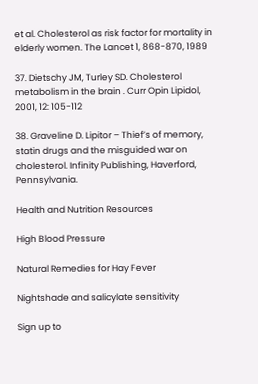et al. Cholesterol as risk factor for mortality in elderly women. The Lancet 1, 868-870, 1989

37. Dietschy JM, Turley SD. Cholesterol metabolism in the brain . Curr Opin Lipidol, 2001, 12: 105-112

38. Graveline D. Lipitor – Thief’s of memory, statin drugs and the misguided war on cholesterol. Infinity Publishing, Haverford, Pennsylvania.

Health and Nutrition Resources

High Blood Pressure

Natural Remedies for Hay Fever

Nightshade and salicylate sensitivity

Sign up to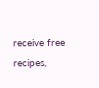receive free recipes,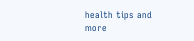health tips and more